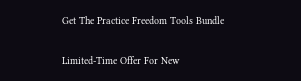Get The Practice Freedom Tools Bundle

Limited-Time Offer For New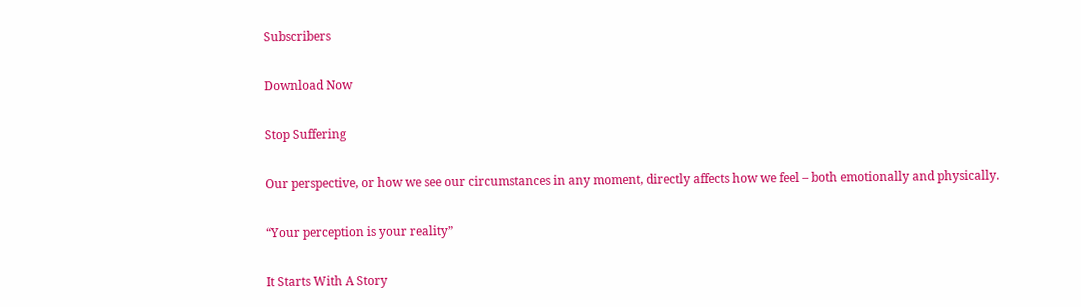Subscribers

Download Now

Stop Suffering

Our perspective, or how we see our circumstances in any moment, directly affects how we feel – both emotionally and physically.

“Your perception is your reality”

It Starts With A Story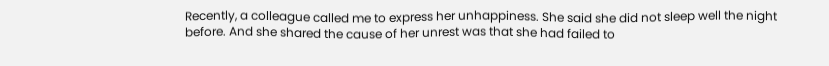Recently, a colleague called me to express her unhappiness. She said she did not sleep well the night before. And she shared the cause of her unrest was that she had failed to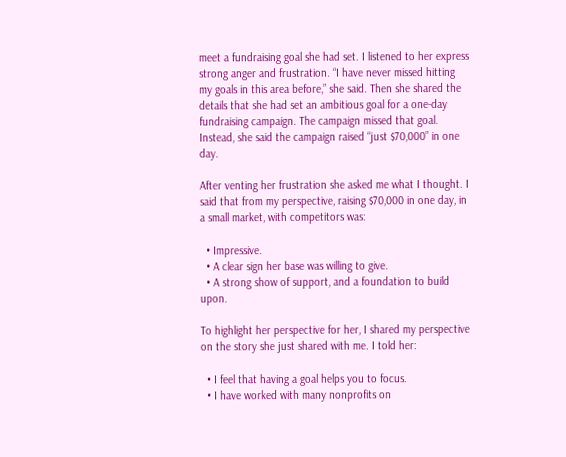meet a fundraising goal she had set. I listened to her express strong anger and frustration. “I have never missed hitting my goals in this area before,” she said. Then she shared the details that she had set an ambitious goal for a one-day fundraising campaign. The campaign missed that goal. Instead, she said the campaign raised “just $70,000” in one day.

After venting her frustration she asked me what I thought. I said that from my perspective, raising $70,000 in one day, in a small market, with competitors was:

  • Impressive.
  • A clear sign her base was willing to give.
  • A strong show of support, and a foundation to build upon.

To highlight her perspective for her, I shared my perspective on the story she just shared with me. I told her:

  • I feel that having a goal helps you to focus.
  • I have worked with many nonprofits on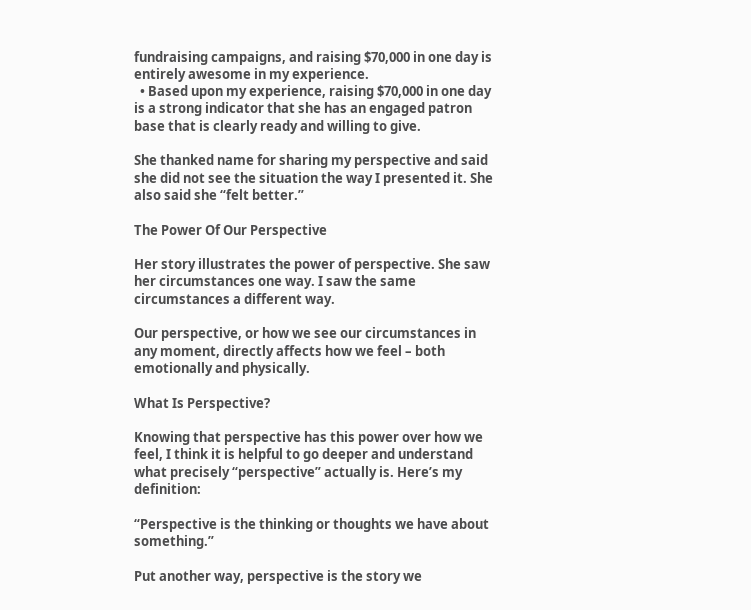fundraising campaigns, and raising $70,000 in one day is entirely awesome in my experience.
  • Based upon my experience, raising $70,000 in one day is a strong indicator that she has an engaged patron base that is clearly ready and willing to give.

She thanked name for sharing my perspective and said she did not see the situation the way I presented it. She also said she “felt better.”

The Power Of Our Perspective

Her story illustrates the power of perspective. She saw her circumstances one way. I saw the same circumstances a different way.

Our perspective, or how we see our circumstances in any moment, directly affects how we feel – both emotionally and physically.

What Is Perspective?

Knowing that perspective has this power over how we feel, I think it is helpful to go deeper and understand what precisely “perspective” actually is. Here’s my definition:

“Perspective is the thinking or thoughts we have about something.”

Put another way, perspective is the story we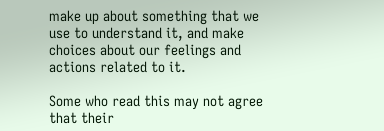make up about something that we use to understand it, and make choices about our feelings and actions related to it.

Some who read this may not agree that their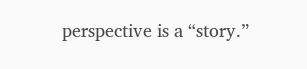perspective is a “story.”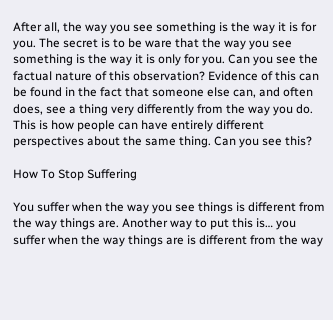After all, the way you see something is the way it is for you. The secret is to be ware that the way you see something is the way it is only for you. Can you see the factual nature of this observation? Evidence of this can be found in the fact that someone else can, and often does, see a thing very differently from the way you do. This is how people can have entirely different perspectives about the same thing. Can you see this?

How To Stop Suffering

You suffer when the way you see things is different from the way things are. Another way to put this is… you suffer when the way things are is different from the way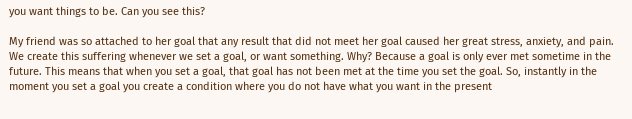you want things to be. Can you see this?

My friend was so attached to her goal that any result that did not meet her goal caused her great stress, anxiety, and pain. We create this suffering whenever we set a goal, or want something. Why? Because a goal is only ever met sometime in the future. This means that when you set a goal, that goal has not been met at the time you set the goal. So, instantly in the moment you set a goal you create a condition where you do not have what you want in the present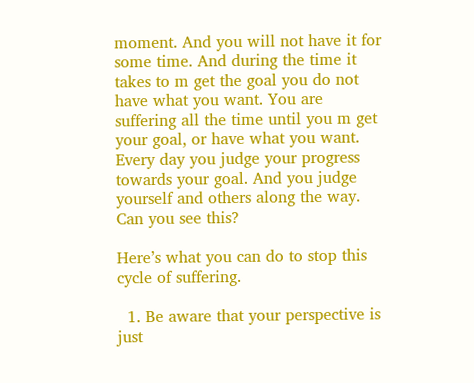moment. And you will not have it for some time. And during the time it takes to m get the goal you do not have what you want. You are suffering all the time until you m get your goal, or have what you want. Every day you judge your progress towards your goal. And you judge yourself and others along the way. Can you see this?

Here’s what you can do to stop this cycle of suffering.

  1. Be aware that your perspective is just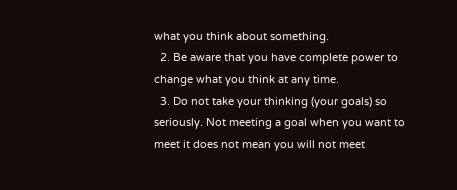what you think about something.
  2. Be aware that you have complete power to change what you think at any time.
  3. Do not take your thinking (your goals) so seriously. Not meeting a goal when you want to meet it does not mean you will not meet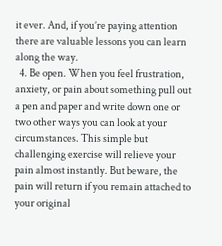it ever. And, if you’re paying attention there are valuable lessons you can learn along the way.
  4. Be open. When you feel frustration, anxiety, or pain about something pull out a pen and paper and write down one or two other ways you can look at your circumstances. This simple but challenging exercise will relieve your pain almost instantly. But beware, the pain will return if you remain attached to your original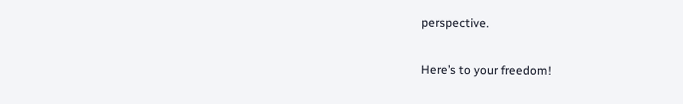perspective.

Here’s to your freedom!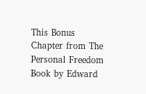This Bonus Chapter from The Personal Freedom Book by Edward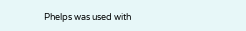Phelps was used with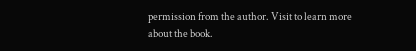permission from the author. Visit to learn more about the book.